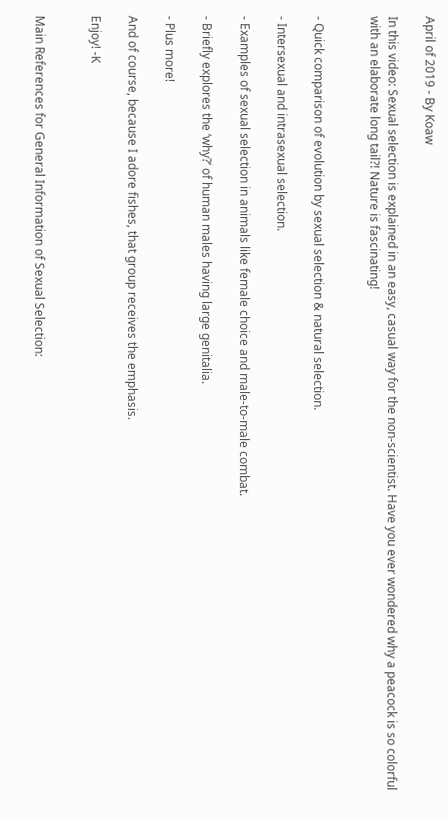April of 2019 - By Koaw

In this video: Sexual selection is explained in an easy, casual way for the non-scientist. Have you ever wondered why a peacock is so colorful with an elaborate long tail?! Nature is fascinating!


- Quick comparison of evolution by sexual selection & natural selection.

- Intersexual and intrasexual selection.

- Examples of sexual selection in animals like female choice and male-to-male combat.

- Briefly explores the ‘why?’ of human males having large genitalia.

- Plus more!

And of course, because I adore fishes, that group receives the emphasis.

Enjoy! -K


Main References for General Information of Sexual Selection: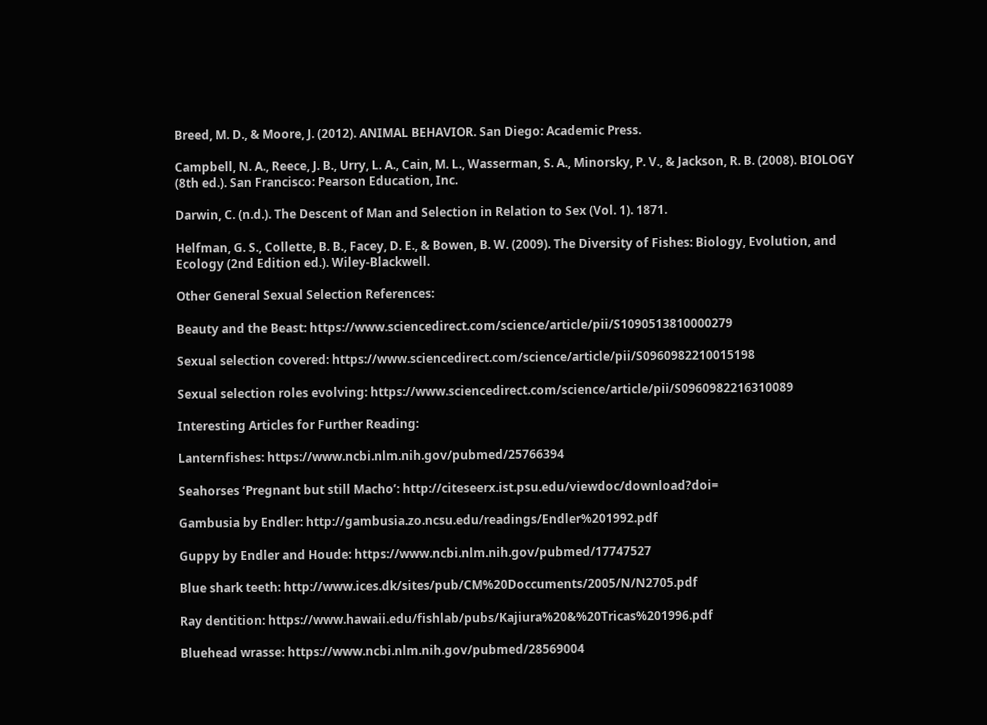Breed, M. D., & Moore, J. (2012). ANIMAL BEHAVIOR. San Diego: Academic Press.

Campbell, N. A., Reece, J. B., Urry, L. A., Cain, M. L., Wasserman, S. A., Minorsky, P. V., & Jackson, R. B. (2008). BIOLOGY (8th ed.). San Francisco: Pearson Education, Inc.

Darwin, C. (n.d.). The Descent of Man and Selection in Relation to Sex (Vol. 1). 1871.

Helfman, G. S., Collette, B. B., Facey, D. E., & Bowen, B. W. (2009). The Diversity of Fishes: Biology, Evolution, and Ecology (2nd Edition ed.). Wiley-Blackwell.

Other General Sexual Selection References:

Beauty and the Beast: https://www.sciencedirect.com/science/article/pii/S1090513810000279

Sexual selection covered: https://www.sciencedirect.com/science/article/pii/S0960982210015198

Sexual selection roles evolving: https://www.sciencedirect.com/science/article/pii/S0960982216310089

Interesting Articles for Further Reading:

Lanternfishes: https://www.ncbi.nlm.nih.gov/pubmed/25766394

Seahorses ‘Pregnant but still Macho’: http://citeseerx.ist.psu.edu/viewdoc/download?doi=

Gambusia by Endler: http://gambusia.zo.ncsu.edu/readings/Endler%201992.pdf

Guppy by Endler and Houde: https://www.ncbi.nlm.nih.gov/pubmed/17747527

Blue shark teeth: http://www.ices.dk/sites/pub/CM%20Doccuments/2005/N/N2705.pdf

Ray dentition: https://www.hawaii.edu/fishlab/pubs/Kajiura%20&%20Tricas%201996.pdf

Bluehead wrasse: https://www.ncbi.nlm.nih.gov/pubmed/28569004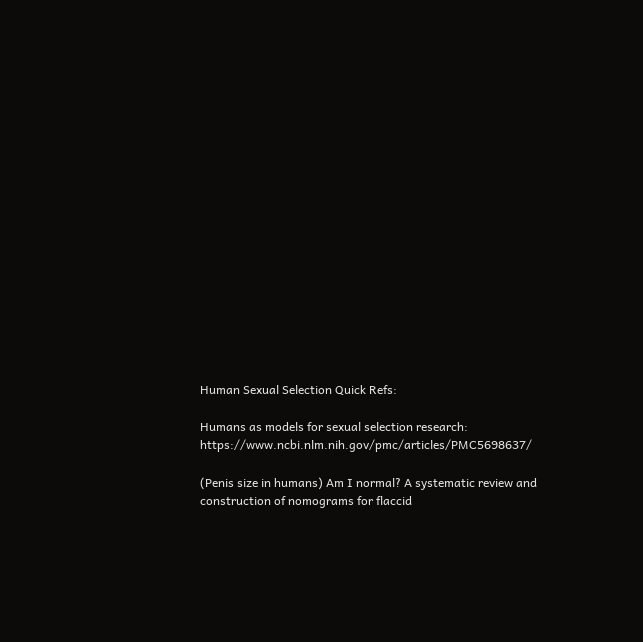Human Sexual Selection Quick Refs:

Humans as models for sexual selection research: https://www.ncbi.nlm.nih.gov/pmc/articles/PMC5698637/

(Penis size in humans) Am I normal? A systematic review and construction of nomograms for flaccid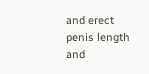and erect penis length and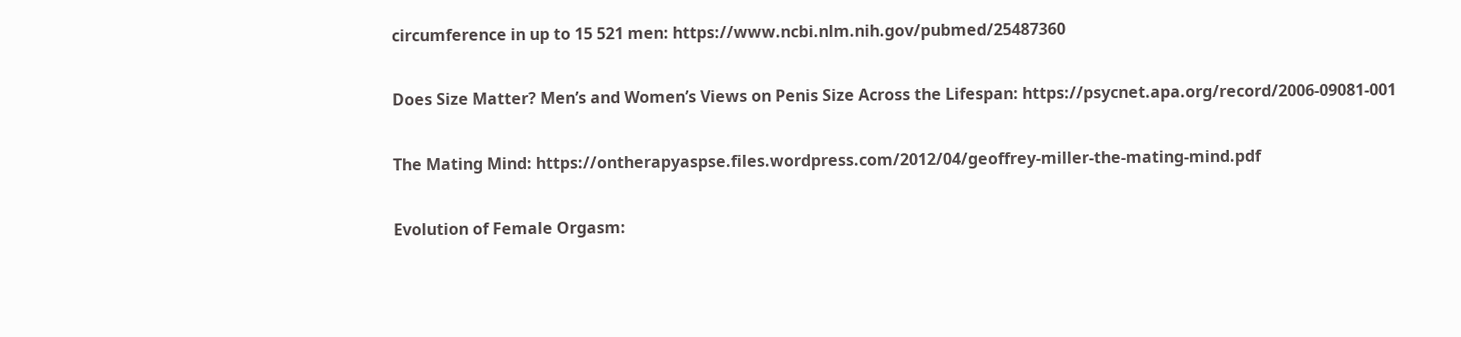circumference in up to 15 521 men: https://www.ncbi.nlm.nih.gov/pubmed/25487360

Does Size Matter? Men’s and Women’s Views on Penis Size Across the Lifespan: https://psycnet.apa.org/record/2006-09081-001

The Mating Mind: https://ontherapyaspse.files.wordpress.com/2012/04/geoffrey-miller-the-mating-mind.pdf

Evolution of Female Orgasm: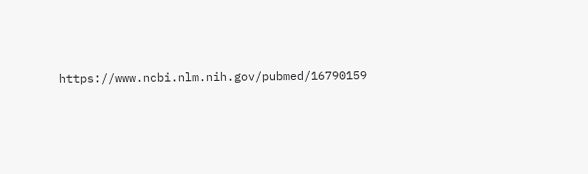https://www.ncbi.nlm.nih.gov/pubmed/16790159